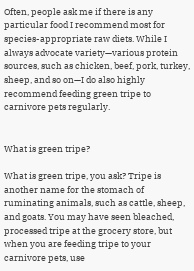Often, people ask me if there is any particular food I recommend most for species-appropriate raw diets. While I always advocate variety—various protein sources, such as chicken, beef, pork, turkey, sheep, and so on—I do also highly recommend feeding green tripe to carnivore pets regularly.


What is green tripe?

What is green tripe, you ask? Tripe is another name for the stomach of ruminating animals, such as cattle, sheep, and goats. You may have seen bleached, processed tripe at the grocery store, but when you are feeding tripe to your carnivore pets, use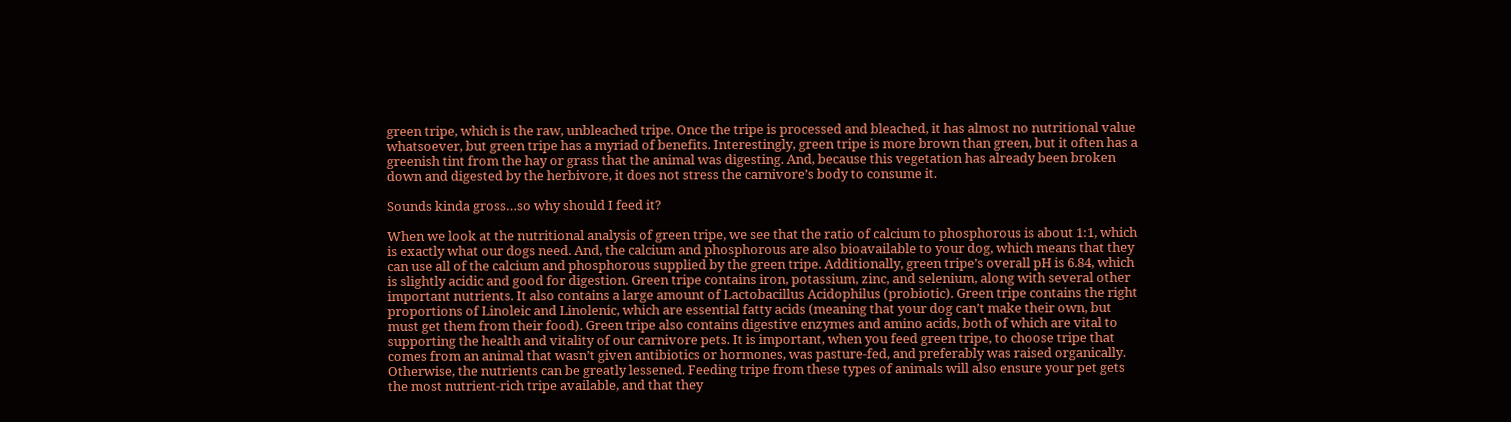green tripe, which is the raw, unbleached tripe. Once the tripe is processed and bleached, it has almost no nutritional value whatsoever, but green tripe has a myriad of benefits. Interestingly, green tripe is more brown than green, but it often has a greenish tint from the hay or grass that the animal was digesting. And, because this vegetation has already been broken down and digested by the herbivore, it does not stress the carnivore’s body to consume it.

Sounds kinda gross…so why should I feed it?

When we look at the nutritional analysis of green tripe, we see that the ratio of calcium to phosphorous is about 1:1, which is exactly what our dogs need. And, the calcium and phosphorous are also bioavailable to your dog, which means that they can use all of the calcium and phosphorous supplied by the green tripe. Additionally, green tripe’s overall pH is 6.84, which is slightly acidic and good for digestion. Green tripe contains iron, potassium, zinc, and selenium, along with several other important nutrients. It also contains a large amount of Lactobacillus Acidophilus (probiotic). Green tripe contains the right proportions of Linoleic and Linolenic, which are essential fatty acids (meaning that your dog can’t make their own, but must get them from their food). Green tripe also contains digestive enzymes and amino acids, both of which are vital to supporting the health and vitality of our carnivore pets. It is important, when you feed green tripe, to choose tripe that comes from an animal that wasn’t given antibiotics or hormones, was pasture-fed, and preferably was raised organically. Otherwise, the nutrients can be greatly lessened. Feeding tripe from these types of animals will also ensure your pet gets the most nutrient-rich tripe available, and that they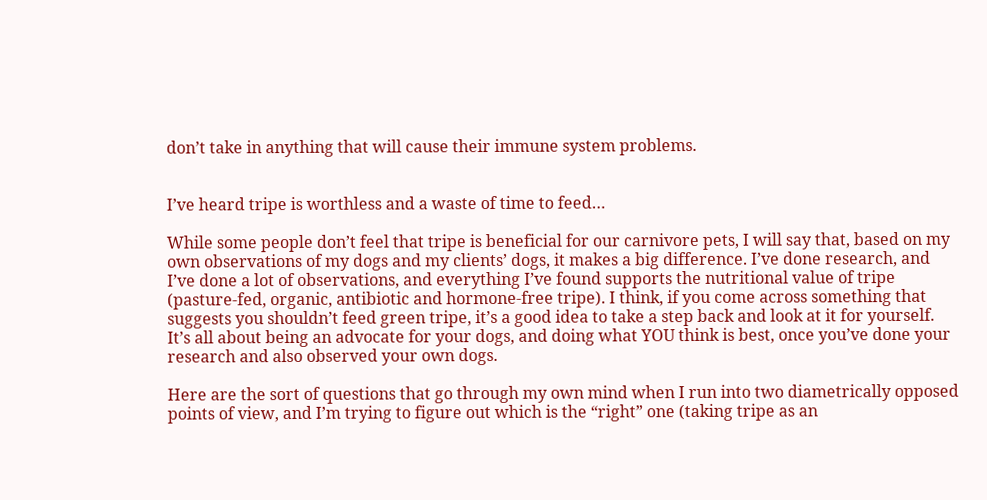don’t take in anything that will cause their immune system problems.


I’ve heard tripe is worthless and a waste of time to feed…

While some people don’t feel that tripe is beneficial for our carnivore pets, I will say that, based on my own observations of my dogs and my clients’ dogs, it makes a big difference. I’ve done research, and I’ve done a lot of observations, and everything I’ve found supports the nutritional value of tripe (pasture-fed, organic, antibiotic and hormone-free tripe). I think, if you come across something that suggests you shouldn’t feed green tripe, it’s a good idea to take a step back and look at it for yourself. It’s all about being an advocate for your dogs, and doing what YOU think is best, once you’ve done your research and also observed your own dogs.

Here are the sort of questions that go through my own mind when I run into two diametrically opposed points of view, and I’m trying to figure out which is the “right” one (taking tripe as an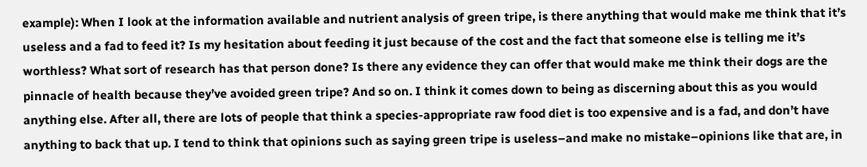example): When I look at the information available and nutrient analysis of green tripe, is there anything that would make me think that it’s useless and a fad to feed it? Is my hesitation about feeding it just because of the cost and the fact that someone else is telling me it’s worthless? What sort of research has that person done? Is there any evidence they can offer that would make me think their dogs are the pinnacle of health because they’ve avoided green tripe? And so on. I think it comes down to being as discerning about this as you would anything else. After all, there are lots of people that think a species-appropriate raw food diet is too expensive and is a fad, and don’t have anything to back that up. I tend to think that opinions such as saying green tripe is useless–and make no mistake–opinions like that are, in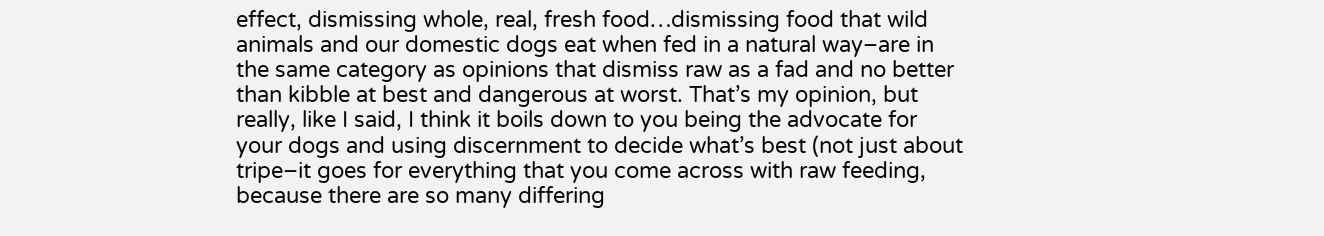effect, dismissing whole, real, fresh food…dismissing food that wild animals and our domestic dogs eat when fed in a natural way–are in the same category as opinions that dismiss raw as a fad and no better than kibble at best and dangerous at worst. That’s my opinion, but really, like I said, I think it boils down to you being the advocate for your dogs and using discernment to decide what’s best (not just about tripe–it goes for everything that you come across with raw feeding, because there are so many differing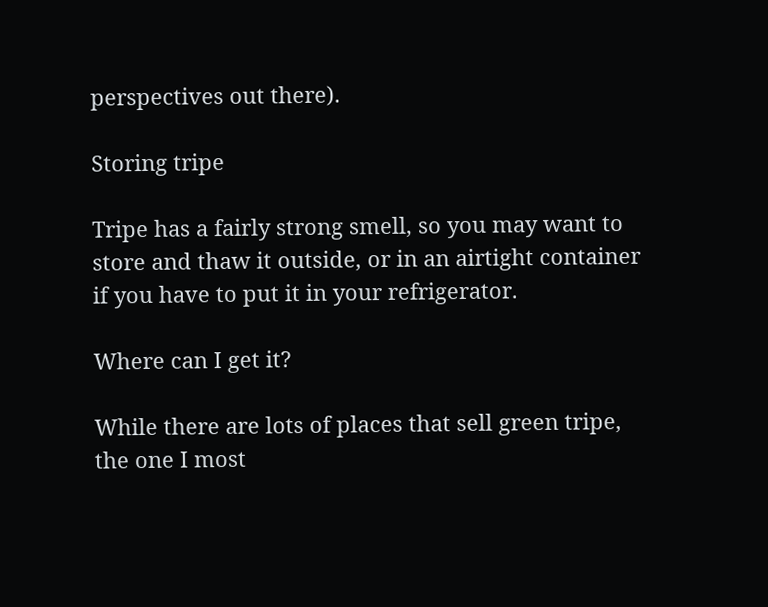perspectives out there).

Storing tripe

Tripe has a fairly strong smell, so you may want to store and thaw it outside, or in an airtight container if you have to put it in your refrigerator.

Where can I get it?

While there are lots of places that sell green tripe, the one I most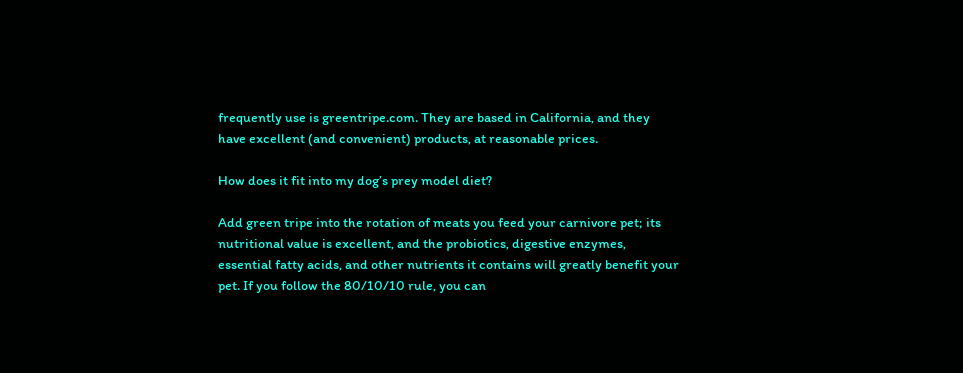frequently use is greentripe.com. They are based in California, and they have excellent (and convenient) products, at reasonable prices.

How does it fit into my dog’s prey model diet?

Add green tripe into the rotation of meats you feed your carnivore pet; its nutritional value is excellent, and the probiotics, digestive enzymes, essential fatty acids, and other nutrients it contains will greatly benefit your pet. If you follow the 80/10/10 rule, you can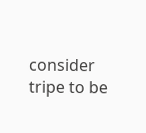consider tripe to be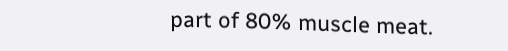part of 80% muscle meat.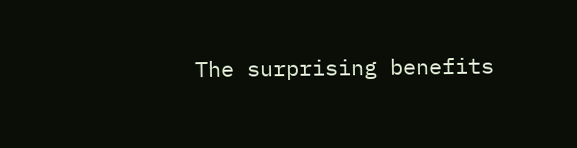The surprising benefits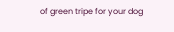of green tripe for your dog